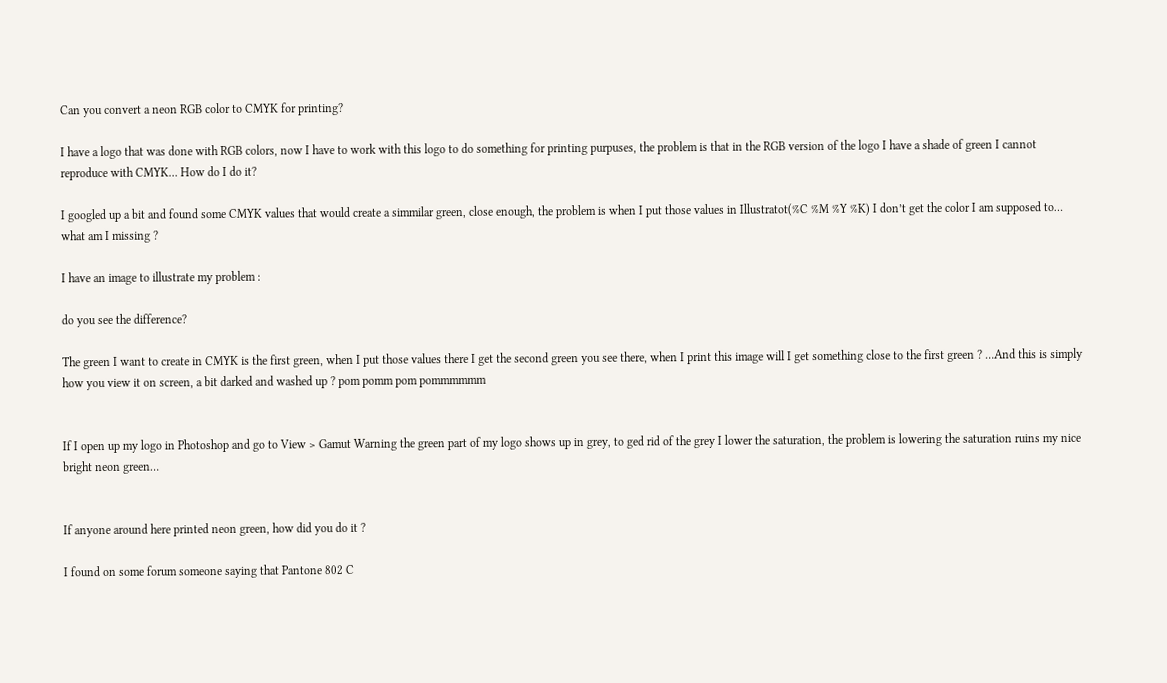Can you convert a neon RGB color to CMYK for printing?

I have a logo that was done with RGB colors, now I have to work with this logo to do something for printing purpuses, the problem is that in the RGB version of the logo I have a shade of green I cannot reproduce with CMYK… How do I do it?

I googled up a bit and found some CMYK values that would create a simmilar green, close enough, the problem is when I put those values in Illustratot(%C %M %Y %K) I don’t get the color I am supposed to… what am I missing ?

I have an image to illustrate my problem :

do you see the difference?

The green I want to create in CMYK is the first green, when I put those values there I get the second green you see there, when I print this image will I get something close to the first green ? …And this is simply how you view it on screen, a bit darked and washed up ? pom pomm pom pommmmmm


If I open up my logo in Photoshop and go to View > Gamut Warning the green part of my logo shows up in grey, to ged rid of the grey I lower the saturation, the problem is lowering the saturation ruins my nice bright neon green…


If anyone around here printed neon green, how did you do it ?

I found on some forum someone saying that Pantone 802 C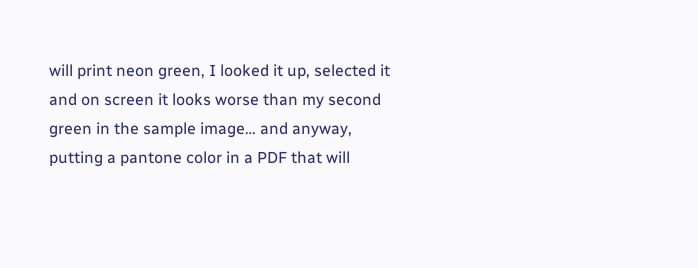will print neon green, I looked it up, selected it and on screen it looks worse than my second green in the sample image… and anyway, putting a pantone color in a PDF that will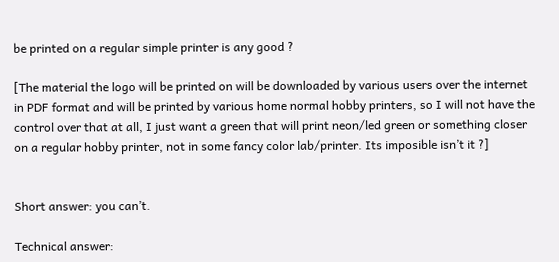be printed on a regular simple printer is any good ?

[The material the logo will be printed on will be downloaded by various users over the internet in PDF format and will be printed by various home normal hobby printers, so I will not have the control over that at all, I just want a green that will print neon/led green or something closer on a regular hobby printer, not in some fancy color lab/printer. Its imposible isn’t it ?]


Short answer: you can’t.

Technical answer: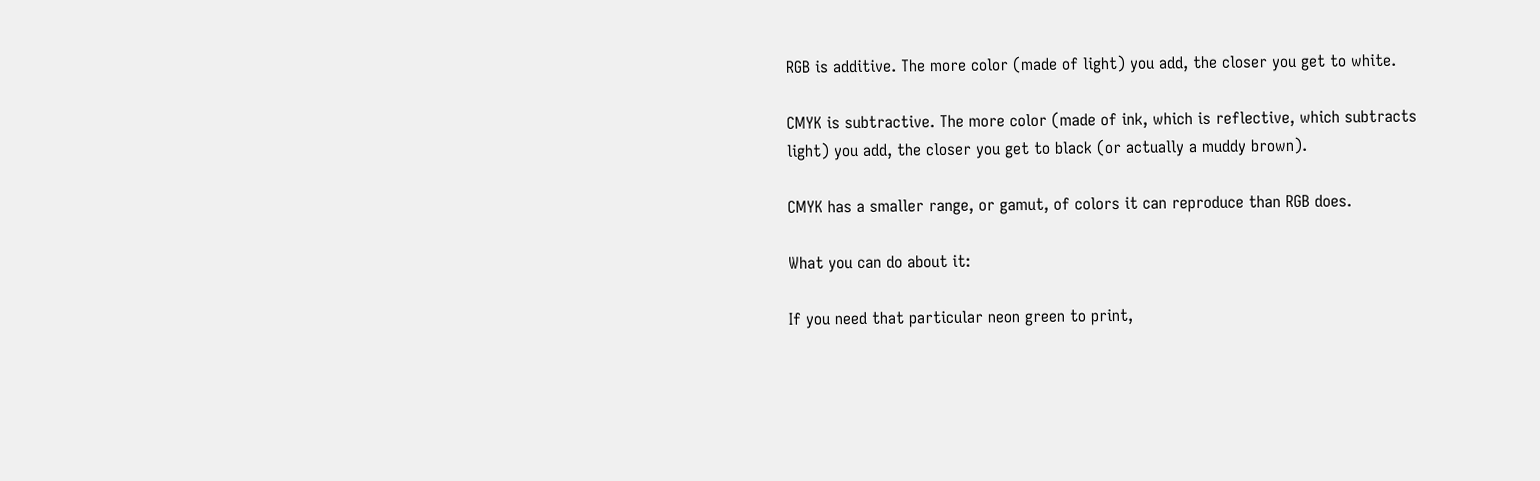RGB is additive. The more color (made of light) you add, the closer you get to white.

CMYK is subtractive. The more color (made of ink, which is reflective, which subtracts light) you add, the closer you get to black (or actually a muddy brown).

CMYK has a smaller range, or gamut, of colors it can reproduce than RGB does.

What you can do about it:

If you need that particular neon green to print,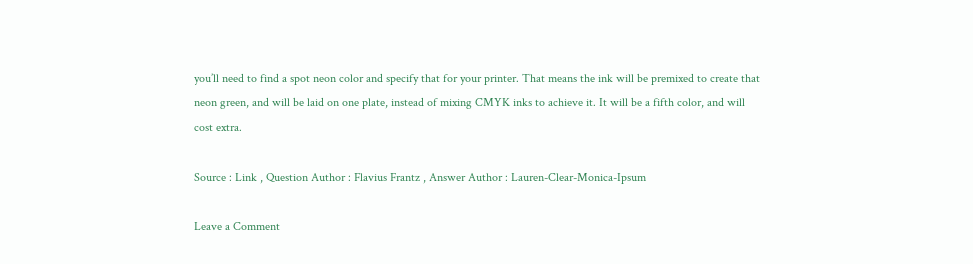you’ll need to find a spot neon color and specify that for your printer. That means the ink will be premixed to create that neon green, and will be laid on one plate, instead of mixing CMYK inks to achieve it. It will be a fifth color, and will cost extra.

Source : Link , Question Author : Flavius Frantz , Answer Author : Lauren-Clear-Monica-Ipsum

Leave a Comment